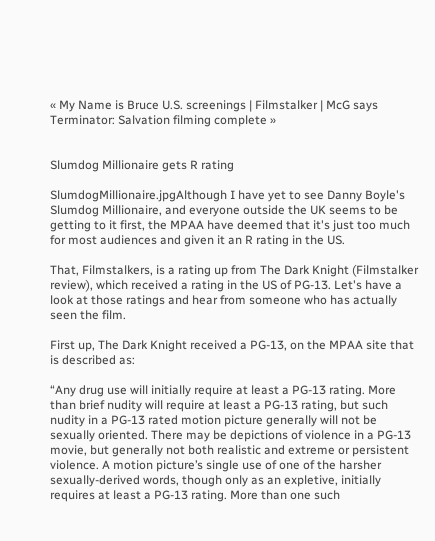« My Name is Bruce U.S. screenings | Filmstalker | McG says Terminator: Salvation filming complete »


Slumdog Millionaire gets R rating

SlumdogMillionaire.jpgAlthough I have yet to see Danny Boyle's Slumdog Millionaire, and everyone outside the UK seems to be getting to it first, the MPAA have deemed that it's just too much for most audiences and given it an R rating in the US.

That, Filmstalkers, is a rating up from The Dark Knight (Filmstalker review), which received a rating in the US of PG-13. Let's have a look at those ratings and hear from someone who has actually seen the film.

First up, The Dark Knight received a PG-13, on the MPAA site that is described as:

“Any drug use will initially require at least a PG-13 rating. More than brief nudity will require at least a PG-13 rating, but such nudity in a PG-13 rated motion picture generally will not be sexually oriented. There may be depictions of violence in a PG-13 movie, but generally not both realistic and extreme or persistent violence. A motion picture’s single use of one of the harsher sexually-derived words, though only as an expletive, initially requires at least a PG-13 rating. More than one such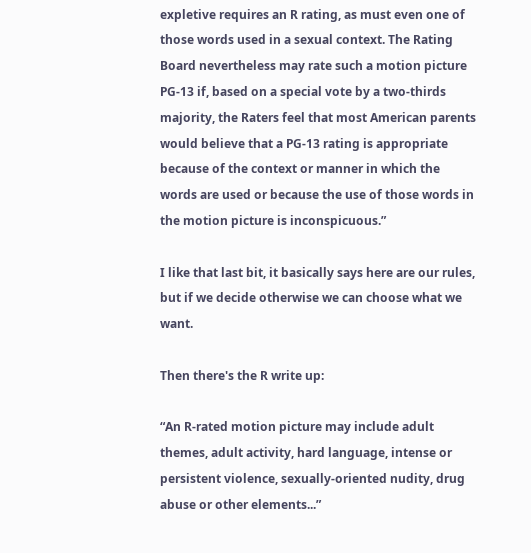expletive requires an R rating, as must even one of those words used in a sexual context. The Rating Board nevertheless may rate such a motion picture PG-13 if, based on a special vote by a two-thirds majority, the Raters feel that most American parents would believe that a PG-13 rating is appropriate because of the context or manner in which the words are used or because the use of those words in the motion picture is inconspicuous.”

I like that last bit, it basically says here are our rules, but if we decide otherwise we can choose what we want.

Then there's the R write up:

“An R-rated motion picture may include adult themes, adult activity, hard language, intense or persistent violence, sexually-oriented nudity, drug abuse or other elements...”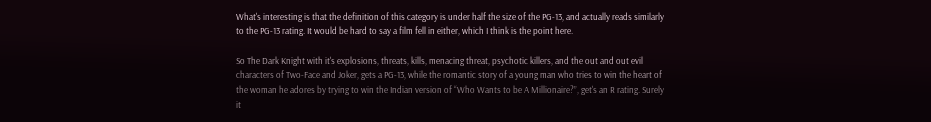What's interesting is that the definition of this category is under half the size of the PG-13, and actually reads similarly to the PG-13 rating. It would be hard to say a film fell in either, which I think is the point here.

So The Dark Knight with it's explosions, threats, kills, menacing threat, psychotic killers, and the out and out evil characters of Two-Face and Joker, gets a PG-13, while the romantic story of a young man who tries to win the heart of the woman he adores by trying to win the Indian version of “Who Wants to be A Millionaire?”, get's an R rating. Surely it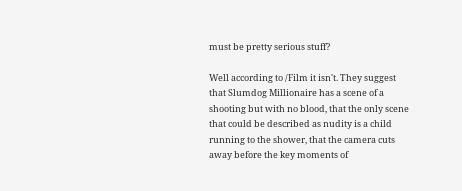must be pretty serious stuff?

Well according to /Film it isn't. They suggest that Slumdog Millionaire has a scene of a shooting but with no blood, that the only scene that could be described as nudity is a child running to the shower, that the camera cuts away before the key moments of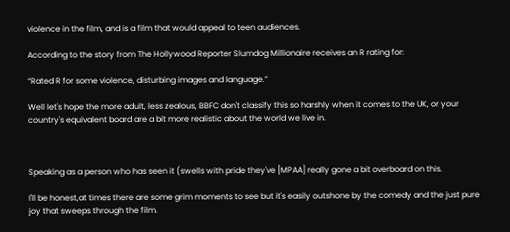violence in the film, and is a film that would appeal to teen audiences.

According to the story from The Hollywood Reporter Slumdog Millionaire receives an R rating for:

“Rated R for some violence, disturbing images and language.”

Well let's hope the more adult, less zealous, BBFC don't classify this so harshly when it comes to the UK, or your country's equivalent board are a bit more realistic about the world we live in.



Speaking as a person who has seen it (swells with pride they've [MPAA] really gone a bit overboard on this.

I'll be honest,at times there are some grim moments to see but it's easily outshone by the comedy and the just pure joy that sweeps through the film.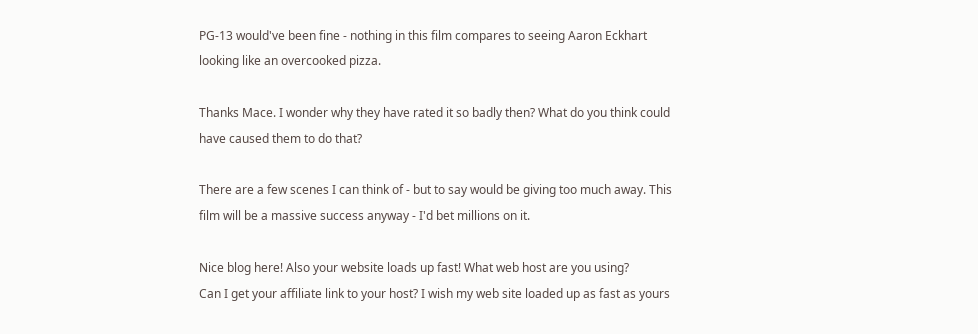PG-13 would've been fine - nothing in this film compares to seeing Aaron Eckhart looking like an overcooked pizza.

Thanks Mace. I wonder why they have rated it so badly then? What do you think could have caused them to do that?

There are a few scenes I can think of - but to say would be giving too much away. This film will be a massive success anyway - I'd bet millions on it.

Nice blog here! Also your website loads up fast! What web host are you using?
Can I get your affiliate link to your host? I wish my web site loaded up as fast as yours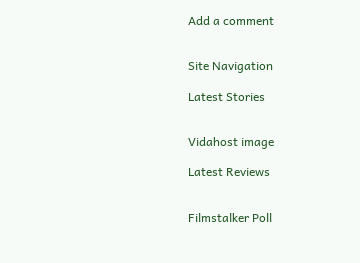Add a comment


Site Navigation

Latest Stories


Vidahost image

Latest Reviews


Filmstalker Poll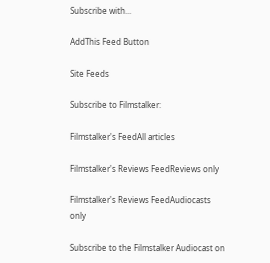Subscribe with...

AddThis Feed Button

Site Feeds

Subscribe to Filmstalker:

Filmstalker's FeedAll articles

Filmstalker's Reviews FeedReviews only

Filmstalker's Reviews FeedAudiocasts only

Subscribe to the Filmstalker Audiocast on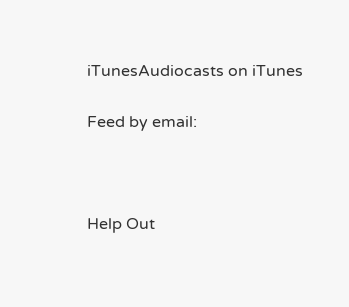iTunesAudiocasts on iTunes

Feed by email:



Help Out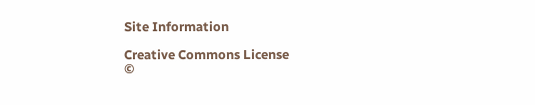Site Information

Creative Commons License
©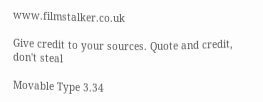www.filmstalker.co.uk

Give credit to your sources. Quote and credit, don't steal

Movable Type 3.34